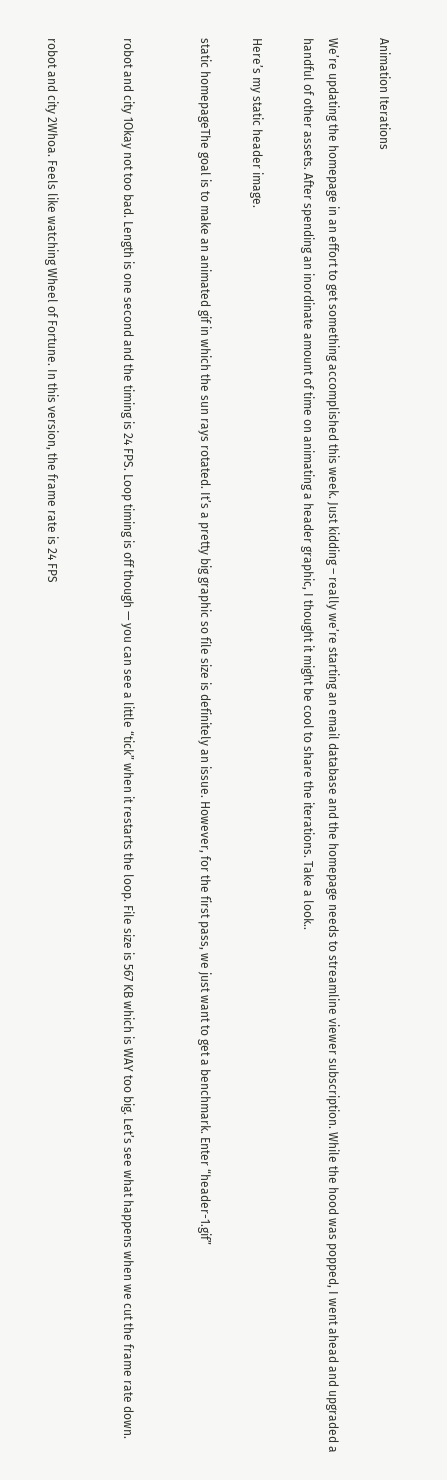Animation Iterations

We’re updating the homepage in an effort to get something accomplished this week. Just kidding – really we’re starting an email database and the homepage needs to streamline viewer subscription. While the hood was popped, I went ahead and upgraded a handful of other assets. After spending an inordinate amount of time on animating a header graphic, I thought it might be cool to share the iterations. Take a look..

Here’s my static header image.

static homepageThe goal is to make an animated gif in which the sun rays rotated. It’s a pretty big graphic so file size is definitely an issue. However, for the first pass, we just want to get a benchmark. Enter “header-1.gif”


robot and city 1Okay not too bad. Length is one second and the timing is 24 FPS. Loop timing is off though — you can see a little “tick” when it restarts the loop. File size is 567 KB which is WAY too big. Let’s see what happens when we cut the frame rate down.


robot and city 2Whoa. Feels like watching Wheel of Fortune. In this version, the frame rate is 24 FPS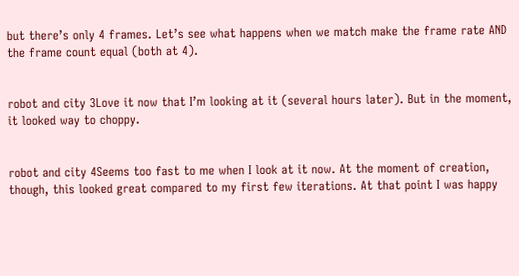but there’s only 4 frames. Let’s see what happens when we match make the frame rate AND the frame count equal (both at 4).


robot and city 3Love it now that I’m looking at it (several hours later). But in the moment, it looked way to choppy.


robot and city 4Seems too fast to me when I look at it now. At the moment of creation, though, this looked great compared to my first few iterations. At that point I was happy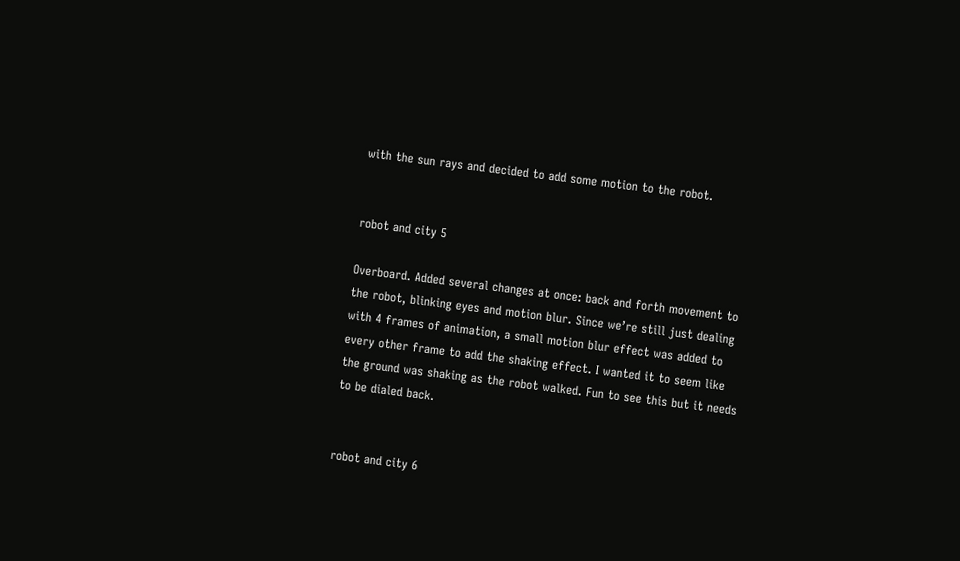with the sun rays and decided to add some motion to the robot.


robot and city 5

Overboard. Added several changes at once: back and forth movement to the robot, blinking eyes and motion blur. Since we’re still just dealing with 4 frames of animation, a small motion blur effect was added to every other frame to add the shaking effect. I wanted it to seem like the ground was shaking as the robot walked. Fun to see this but it needs to be dialed back.


robot and city 6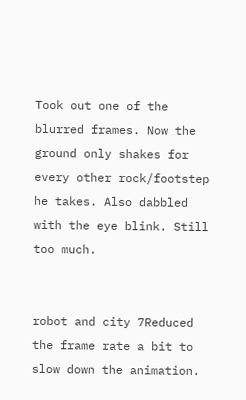Took out one of the blurred frames. Now the ground only shakes for every other rock/footstep he takes. Also dabbled with the eye blink. Still too much.


robot and city 7Reduced the frame rate a bit to slow down the animation.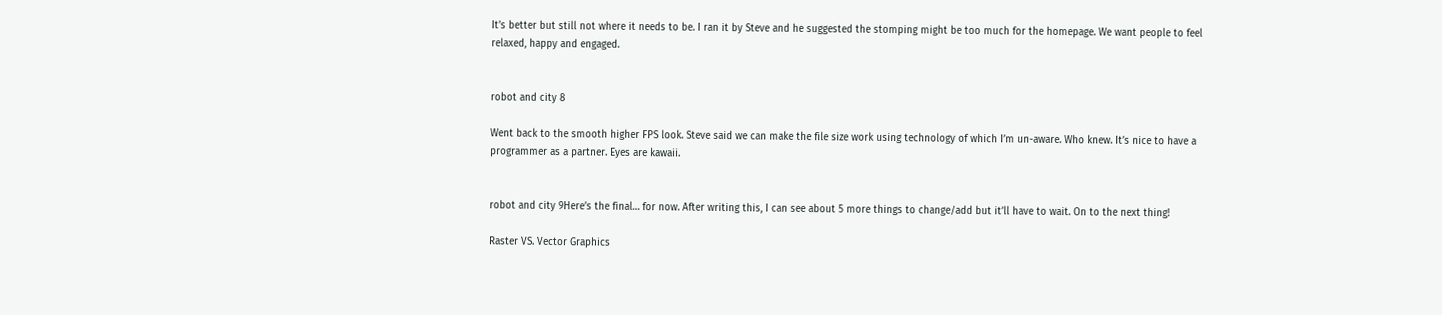It’s better but still not where it needs to be. I ran it by Steve and he suggested the stomping might be too much for the homepage. We want people to feel relaxed, happy and engaged.


robot and city 8

Went back to the smooth higher FPS look. Steve said we can make the file size work using technology of which I’m un-aware. Who knew. It’s nice to have a programmer as a partner. Eyes are kawaii.


robot and city 9Here’s the final… for now. After writing this, I can see about 5 more things to change/add but it’ll have to wait. On to the next thing!

Raster VS. Vector Graphics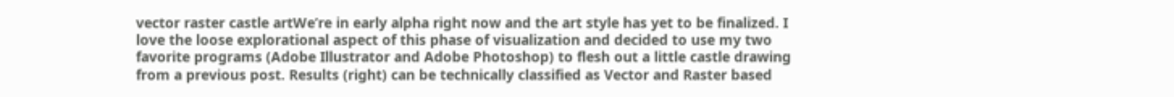vector raster castle artWe’re in early alpha right now and the art style has yet to be finalized. I love the loose explorational aspect of this phase of visualization and decided to use my two favorite programs (Adobe Illustrator and Adobe Photoshop) to flesh out a little castle drawing from a previous post. Results (right) can be technically classified as Vector and Raster based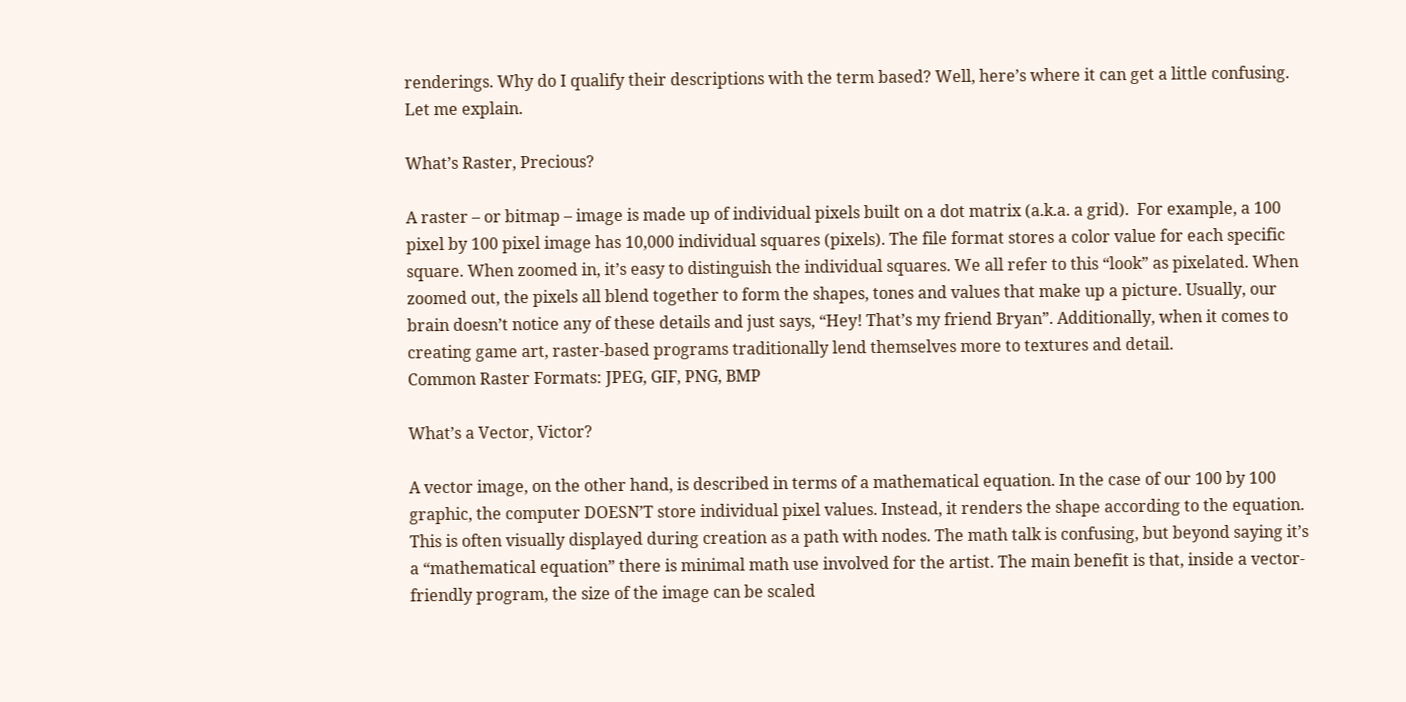renderings. Why do I qualify their descriptions with the term based? Well, here’s where it can get a little confusing. Let me explain.

What’s Raster, Precious?

A raster – or bitmap – image is made up of individual pixels built on a dot matrix (a.k.a. a grid).  For example, a 100 pixel by 100 pixel image has 10,000 individual squares (pixels). The file format stores a color value for each specific square. When zoomed in, it’s easy to distinguish the individual squares. We all refer to this “look” as pixelated. When zoomed out, the pixels all blend together to form the shapes, tones and values that make up a picture. Usually, our brain doesn’t notice any of these details and just says, “Hey! That’s my friend Bryan”. Additionally, when it comes to creating game art, raster-based programs traditionally lend themselves more to textures and detail.
Common Raster Formats: JPEG, GIF, PNG, BMP

What’s a Vector, Victor?

A vector image, on the other hand, is described in terms of a mathematical equation. In the case of our 100 by 100 graphic, the computer DOESN’T store individual pixel values. Instead, it renders the shape according to the equation. This is often visually displayed during creation as a path with nodes. The math talk is confusing, but beyond saying it’s a “mathematical equation” there is minimal math use involved for the artist. The main benefit is that, inside a vector-friendly program, the size of the image can be scaled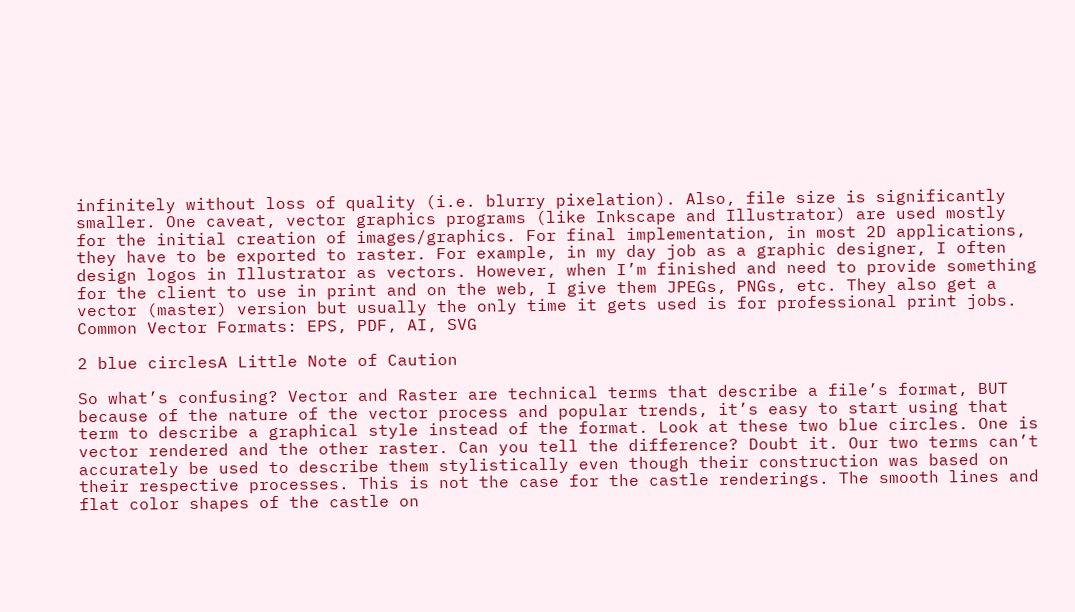infinitely without loss of quality (i.e. blurry pixelation). Also, file size is significantly smaller. One caveat, vector graphics programs (like Inkscape and Illustrator) are used mostly for the initial creation of images/graphics. For final implementation, in most 2D applications, they have to be exported to raster. For example, in my day job as a graphic designer, I often design logos in Illustrator as vectors. However, when I’m finished and need to provide something for the client to use in print and on the web, I give them JPEGs, PNGs, etc. They also get a vector (master) version but usually the only time it gets used is for professional print jobs.
Common Vector Formats: EPS, PDF, AI, SVG

2 blue circlesA Little Note of Caution

So what’s confusing? Vector and Raster are technical terms that describe a file’s format, BUT because of the nature of the vector process and popular trends, it’s easy to start using that term to describe a graphical style instead of the format. Look at these two blue circles. One is vector rendered and the other raster. Can you tell the difference? Doubt it. Our two terms can’t accurately be used to describe them stylistically even though their construction was based on their respective processes. This is not the case for the castle renderings. The smooth lines and flat color shapes of the castle on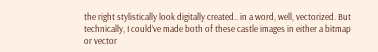the right stylistically look digitally created.. in a word, well, vectorized. But technically, I could’ve made both of these castle images in either a bitmap or vector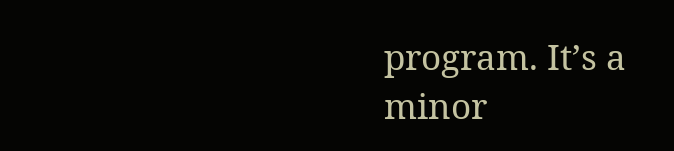program. It’s a minor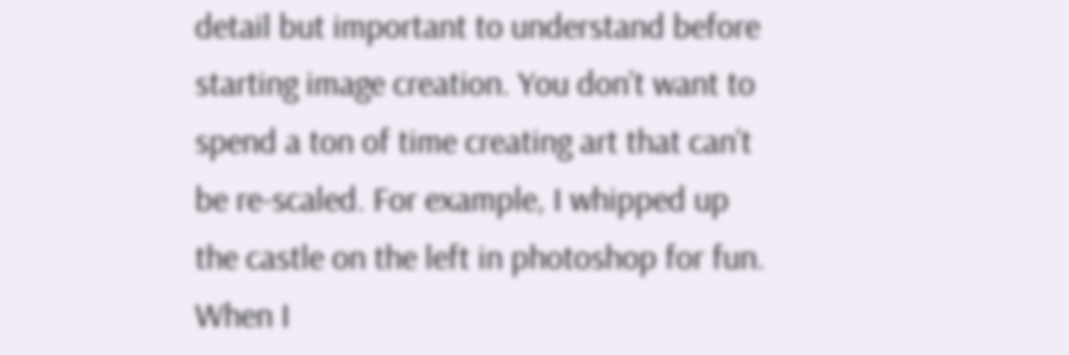detail but important to understand before starting image creation. You don’t want to spend a ton of time creating art that can’t be re-scaled. For example, I whipped up the castle on the left in photoshop for fun. When I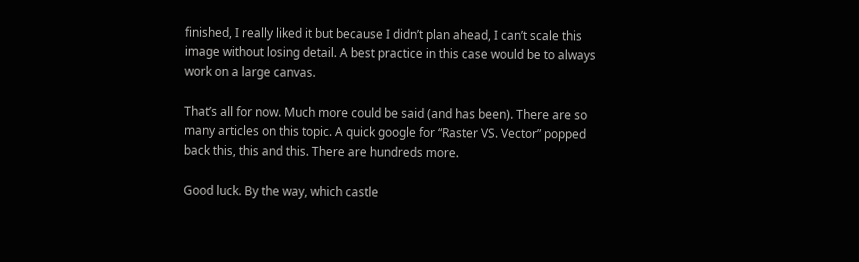finished, I really liked it but because I didn’t plan ahead, I can’t scale this image without losing detail. A best practice in this case would be to always work on a large canvas.

That’s all for now. Much more could be said (and has been). There are so many articles on this topic. A quick google for “Raster VS. Vector” popped back this, this and this. There are hundreds more.

Good luck. By the way, which castle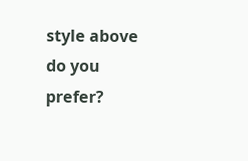style above do you prefer?